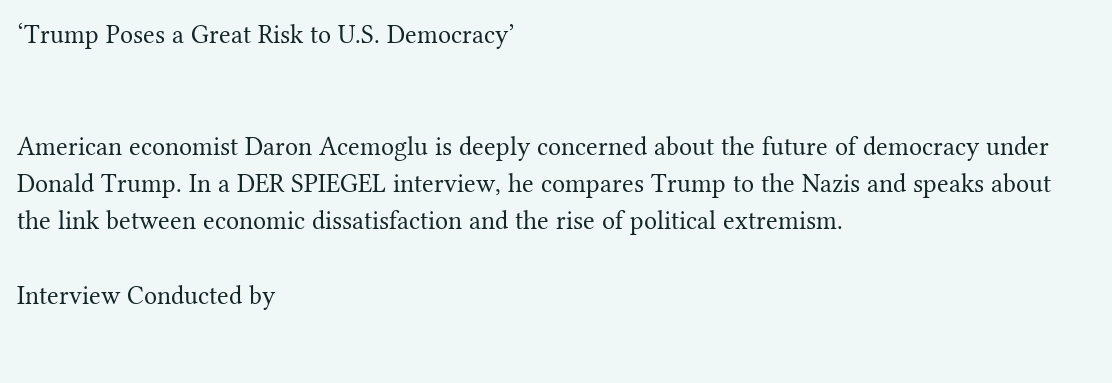‘Trump Poses a Great Risk to U.S. Democracy’


American economist Daron Acemoglu is deeply concerned about the future of democracy under Donald Trump. In a DER SPIEGEL interview, he compares Trump to the Nazis and speaks about the link between economic dissatisfaction and the rise of political extremism.

Interview Conducted by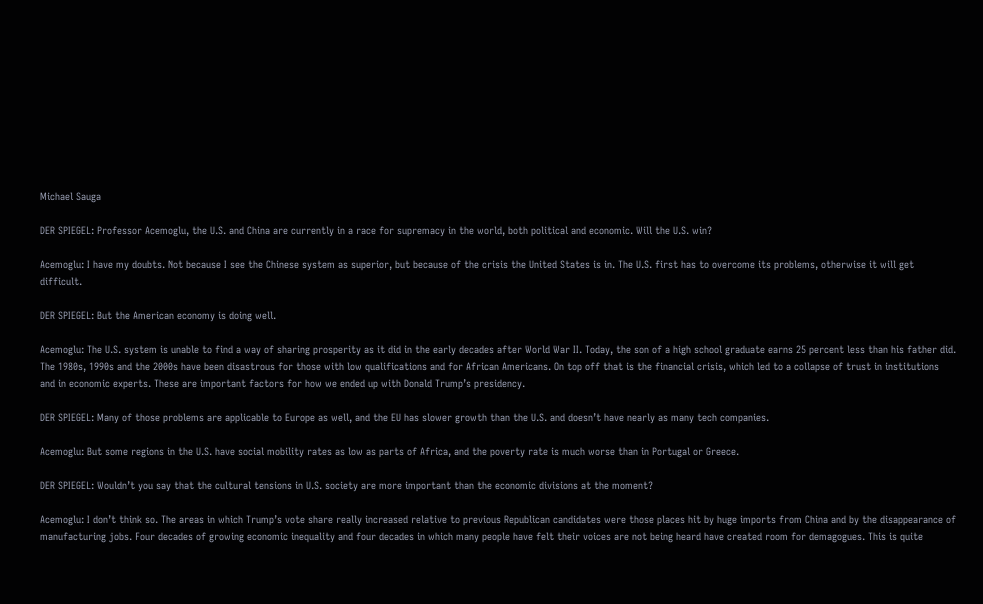Michael Sauga

DER SPIEGEL: Professor Acemoglu, the U.S. and China are currently in a race for supremacy in the world, both political and economic. Will the U.S. win?

Acemoglu: I have my doubts. Not because I see the Chinese system as superior, but because of the crisis the United States is in. The U.S. first has to overcome its problems, otherwise it will get difficult.

DER SPIEGEL: But the American economy is doing well.

Acemoglu: The U.S. system is unable to find a way of sharing prosperity as it did in the early decades after World War II. Today, the son of a high school graduate earns 25 percent less than his father did. The 1980s, 1990s and the 2000s have been disastrous for those with low qualifications and for African Americans. On top off that is the financial crisis, which led to a collapse of trust in institutions and in economic experts. These are important factors for how we ended up with Donald Trump’s presidency.

DER SPIEGEL: Many of those problems are applicable to Europe as well, and the EU has slower growth than the U.S. and doesn’t have nearly as many tech companies.

Acemoglu: But some regions in the U.S. have social mobility rates as low as parts of Africa, and the poverty rate is much worse than in Portugal or Greece.

DER SPIEGEL: Wouldn’t you say that the cultural tensions in U.S. society are more important than the economic divisions at the moment?

Acemoglu: I don’t think so. The areas in which Trump’s vote share really increased relative to previous Republican candidates were those places hit by huge imports from China and by the disappearance of manufacturing jobs. Four decades of growing economic inequality and four decades in which many people have felt their voices are not being heard have created room for demagogues. This is quite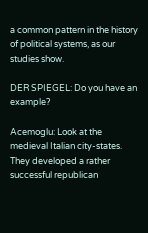a common pattern in the history of political systems, as our studies show.

DER SPIEGEL: Do you have an example?

Acemoglu: Look at the medieval Italian city-states. They developed a rather successful republican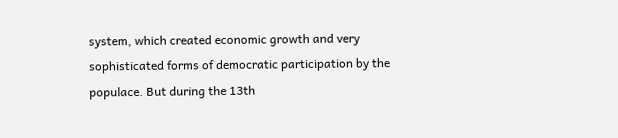system, which created economic growth and very sophisticated forms of democratic participation by the populace. But during the 13th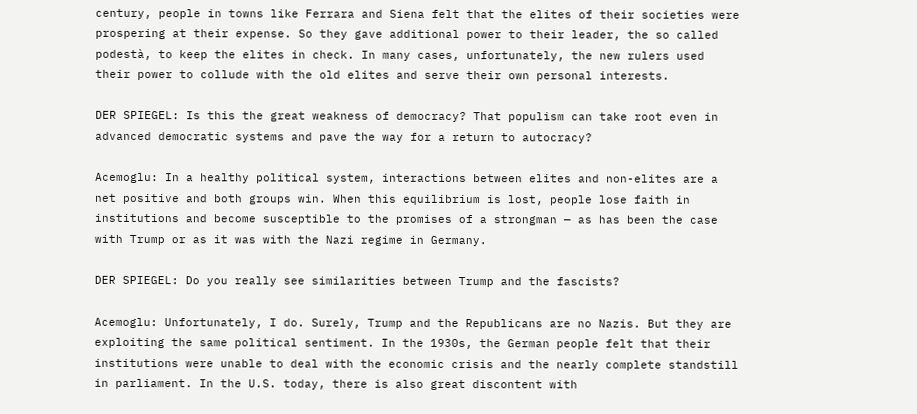century, people in towns like Ferrara and Siena felt that the elites of their societies were prospering at their expense. So they gave additional power to their leader, the so called podestà, to keep the elites in check. In many cases, unfortunately, the new rulers used their power to collude with the old elites and serve their own personal interests.

DER SPIEGEL: Is this the great weakness of democracy? That populism can take root even in advanced democratic systems and pave the way for a return to autocracy?

Acemoglu: In a healthy political system, interactions between elites and non-elites are a net positive and both groups win. When this equilibrium is lost, people lose faith in institutions and become susceptible to the promises of a strongman — as has been the case with Trump or as it was with the Nazi regime in Germany.

DER SPIEGEL: Do you really see similarities between Trump and the fascists?

Acemoglu: Unfortunately, I do. Surely, Trump and the Republicans are no Nazis. But they are exploiting the same political sentiment. In the 1930s, the German people felt that their institutions were unable to deal with the economic crisis and the nearly complete standstill in parliament. In the U.S. today, there is also great discontent with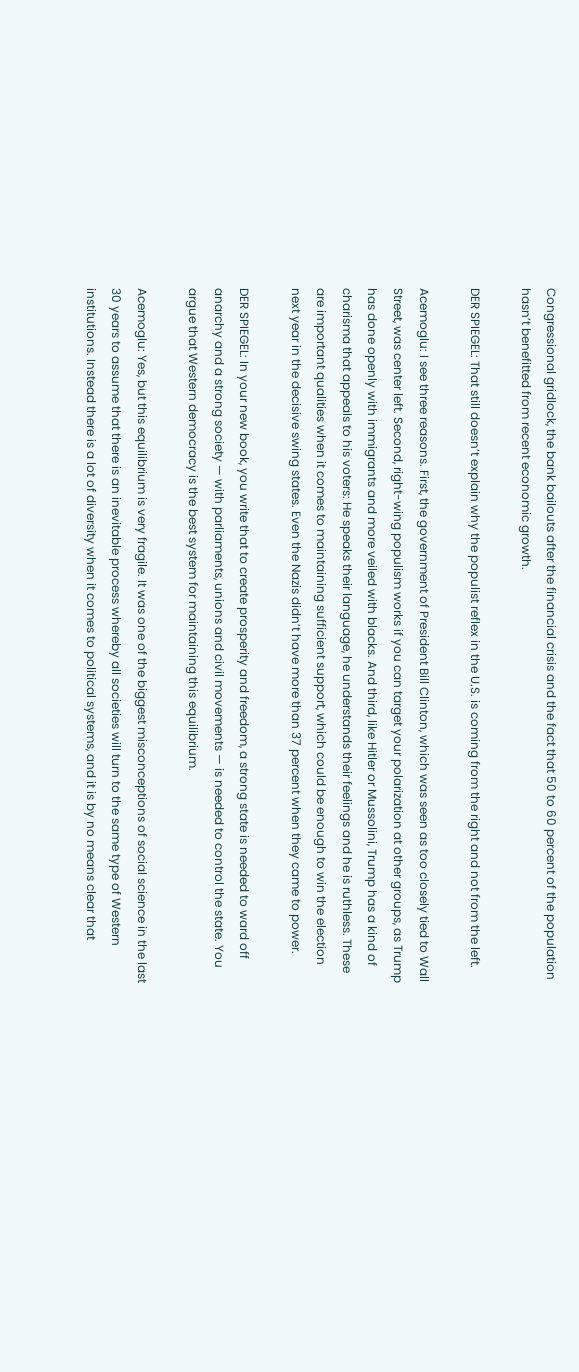Congressional gridlock, the bank bailouts after the financial crisis and the fact that 50 to 60 percent of the population hasn’t benefitted from recent economic growth.

DER SPIEGEL: That still doesn’t explain why the populist reflex in the U.S. is coming from the right and not from the left.

Acemoglu: I see three reasons. First, the government of President Bill Clinton, which was seen as too closely tied to Wall Street, was center left. Second, right-wing populism works if you can target your polarization at other groups, as Trump has done openly with immigrants and more veiled with blacks. And third, like Hitler or Mussolini, Trump has a kind of charisma that appeals to his voters: He speaks their language, he understands their feelings and he is ruthless. These are important qualities when it comes to maintaining sufficient support, which could be enough to win the election next year in the decisive swing states. Even the Nazis didn’t have more than 37 percent when they came to power.

DER SPIEGEL: In your new book, you write that to create prosperity and freedom, a strong state is needed to ward off anarchy and a strong society — with parliaments, unions and civil movements — is needed to control the state. You argue that Western democracy is the best system for maintaining this equilibrium.

Acemoglu: Yes, but this equilibrium is very fragile. It was one of the biggest misconceptions of social science in the last 30 years to assume that there is an inevitable process whereby all societies will turn to the same type of Western institutions. Instead there is a lot of diversity when it comes to political systems, and it is by no means clear that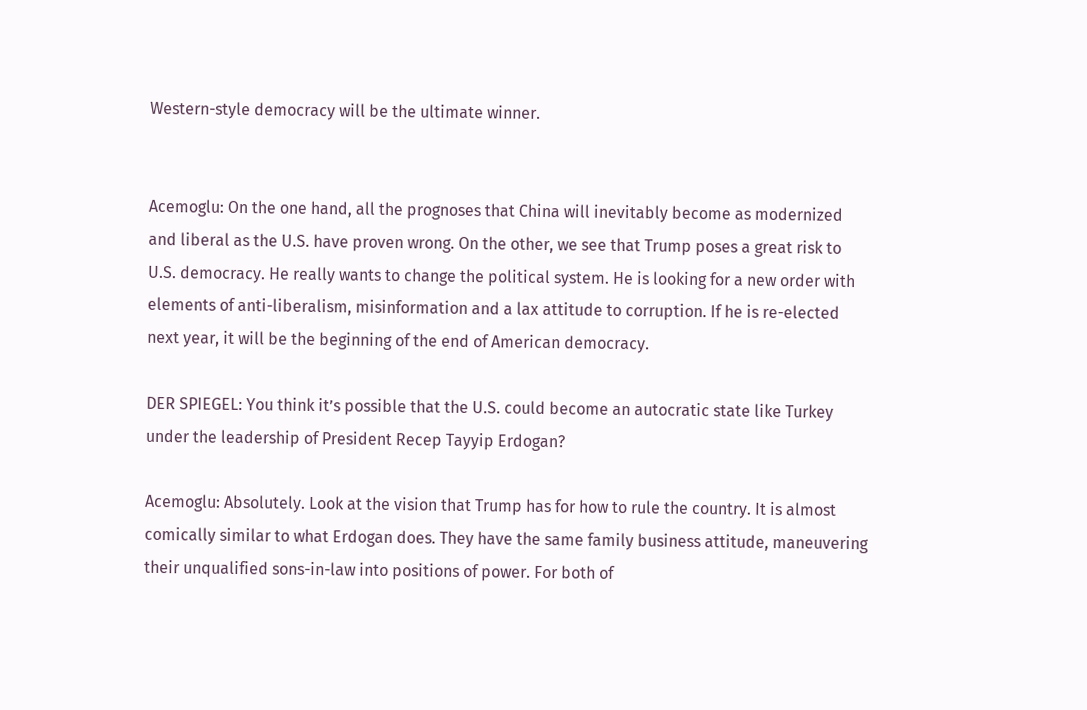Western-style democracy will be the ultimate winner.


Acemoglu: On the one hand, all the prognoses that China will inevitably become as modernized and liberal as the U.S. have proven wrong. On the other, we see that Trump poses a great risk to U.S. democracy. He really wants to change the political system. He is looking for a new order with elements of anti-liberalism, misinformation and a lax attitude to corruption. If he is re-elected next year, it will be the beginning of the end of American democracy.

DER SPIEGEL: You think it’s possible that the U.S. could become an autocratic state like Turkey under the leadership of President Recep Tayyip Erdogan?

Acemoglu: Absolutely. Look at the vision that Trump has for how to rule the country. It is almost comically similar to what Erdogan does. They have the same family business attitude, maneuvering their unqualified sons-in-law into positions of power. For both of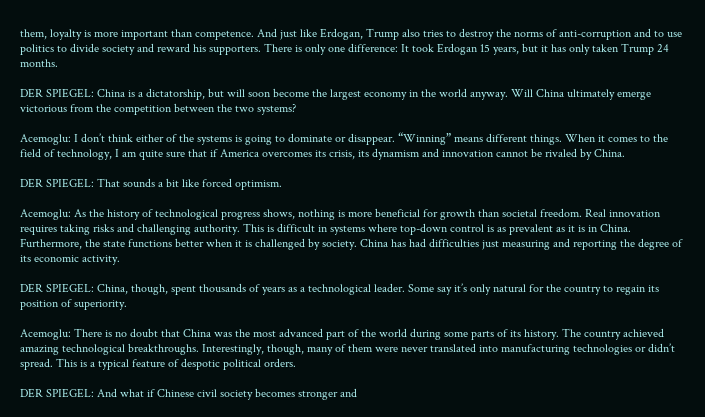them, loyalty is more important than competence. And just like Erdogan, Trump also tries to destroy the norms of anti-corruption and to use politics to divide society and reward his supporters. There is only one difference: It took Erdogan 15 years, but it has only taken Trump 24 months.

DER SPIEGEL: China is a dictatorship, but will soon become the largest economy in the world anyway. Will China ultimately emerge victorious from the competition between the two systems?

Acemoglu: I don’t think either of the systems is going to dominate or disappear. “Winning” means different things. When it comes to the field of technology, I am quite sure that if America overcomes its crisis, its dynamism and innovation cannot be rivaled by China.

DER SPIEGEL: That sounds a bit like forced optimism.

Acemoglu: As the history of technological progress shows, nothing is more beneficial for growth than societal freedom. Real innovation requires taking risks and challenging authority. This is difficult in systems where top-down control is as prevalent as it is in China. Furthermore, the state functions better when it is challenged by society. China has had difficulties just measuring and reporting the degree of its economic activity.

DER SPIEGEL: China, though, spent thousands of years as a technological leader. Some say it’s only natural for the country to regain its position of superiority.

Acemoglu: There is no doubt that China was the most advanced part of the world during some parts of its history. The country achieved amazing technological breakthroughs. Interestingly, though, many of them were never translated into manufacturing technologies or didn’t spread. This is a typical feature of despotic political orders.

DER SPIEGEL: And what if Chinese civil society becomes stronger and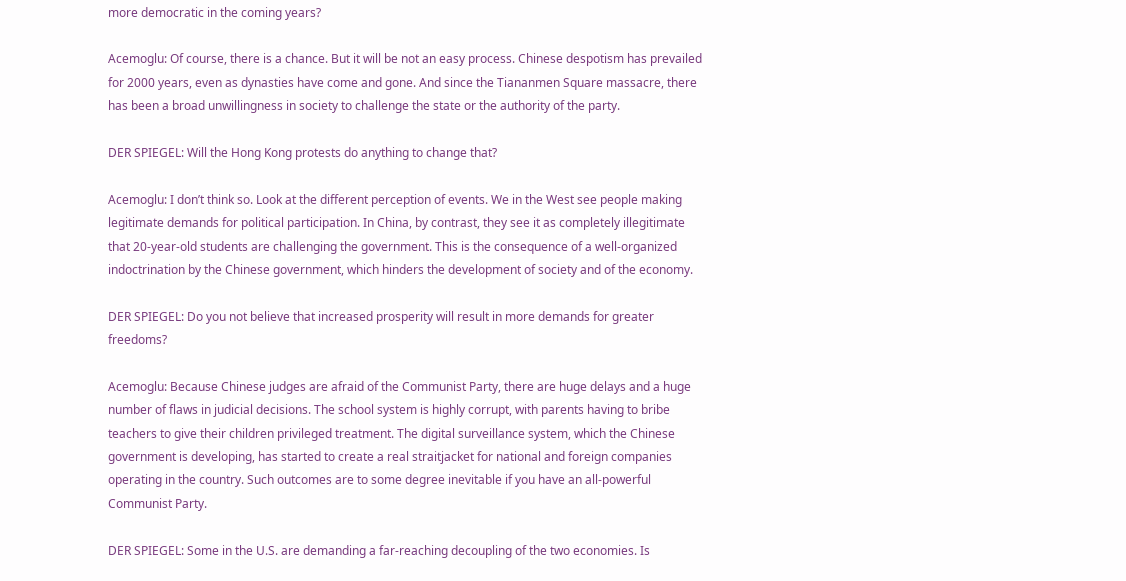more democratic in the coming years?

Acemoglu: Of course, there is a chance. But it will be not an easy process. Chinese despotism has prevailed for 2000 years, even as dynasties have come and gone. And since the Tiananmen Square massacre, there has been a broad unwillingness in society to challenge the state or the authority of the party.

DER SPIEGEL: Will the Hong Kong protests do anything to change that?

Acemoglu: I don’t think so. Look at the different perception of events. We in the West see people making legitimate demands for political participation. In China, by contrast, they see it as completely illegitimate that 20-year-old students are challenging the government. This is the consequence of a well-organized indoctrination by the Chinese government, which hinders the development of society and of the economy.

DER SPIEGEL: Do you not believe that increased prosperity will result in more demands for greater freedoms?

Acemoglu: Because Chinese judges are afraid of the Communist Party, there are huge delays and a huge number of flaws in judicial decisions. The school system is highly corrupt, with parents having to bribe teachers to give their children privileged treatment. The digital surveillance system, which the Chinese government is developing, has started to create a real straitjacket for national and foreign companies operating in the country. Such outcomes are to some degree inevitable if you have an all-powerful Communist Party.

DER SPIEGEL: Some in the U.S. are demanding a far-reaching decoupling of the two economies. Is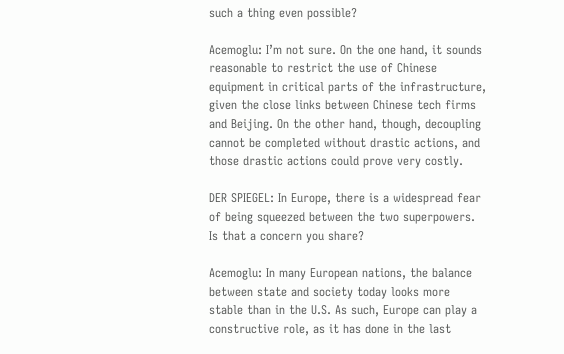such a thing even possible?

Acemoglu: I’m not sure. On the one hand, it sounds reasonable to restrict the use of Chinese equipment in critical parts of the infrastructure, given the close links between Chinese tech firms and Beijing. On the other hand, though, decoupling cannot be completed without drastic actions, and those drastic actions could prove very costly.

DER SPIEGEL: In Europe, there is a widespread fear of being squeezed between the two superpowers. Is that a concern you share?

Acemoglu: In many European nations, the balance between state and society today looks more stable than in the U.S. As such, Europe can play a constructive role, as it has done in the last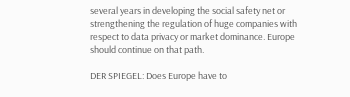several years in developing the social safety net or strengthening the regulation of huge companies with respect to data privacy or market dominance. Europe should continue on that path.

DER SPIEGEL: Does Europe have to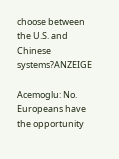choose between the U.S. and Chinese systems?ANZEIGE

Acemoglu: No. Europeans have the opportunity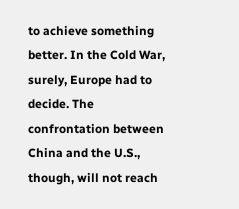to achieve something better. In the Cold War, surely, Europe had to decide. The confrontation between China and the U.S., though, will not reach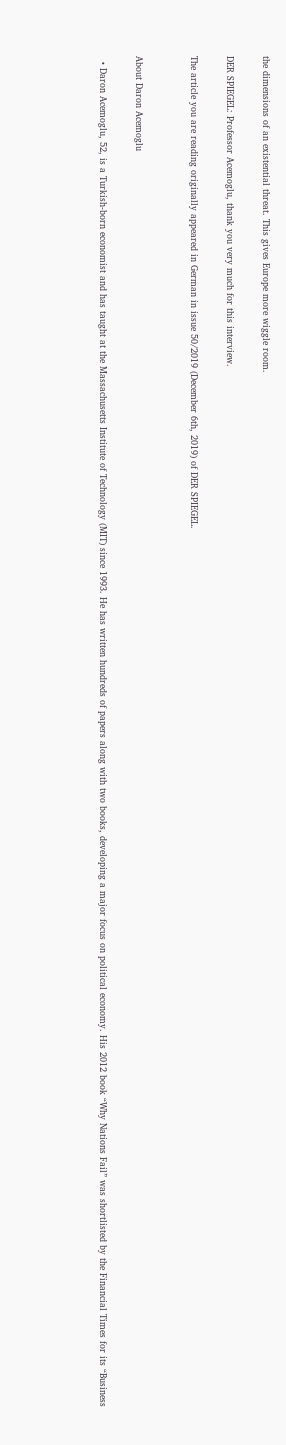the dimensions of an existential threat. This gives Europe more wiggle room.

DER SPIEGEL: Professor Acemoglu, thank you very much for this interview.

The article you are reading originally appeared in German in issue 50/2019 (December 6th, 2019) of DER SPIEGEL.


About Daron Acemoglu

  • Daron Acemoglu, 52, is a Turkish-born economist and has taught at the Massachusetts Institute of Technology (MIT) since 1993. He has written hundreds of papers along with two books, developing a major focus on political economy. His 2012 book “Why Nations Fail” was shortlisted by the Financial Times for its “Business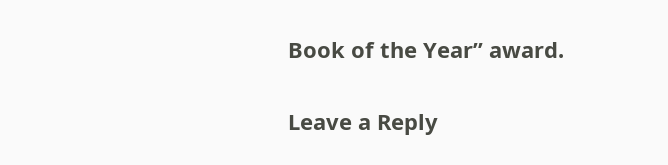Book of the Year” award.


Leave a Reply